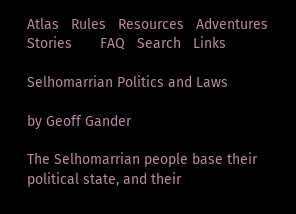Atlas   Rules   Resources   Adventures   Stories       FAQ   Search   Links

Selhomarrian Politics and Laws

by Geoff Gander

The Selhomarrian people base their political state, and their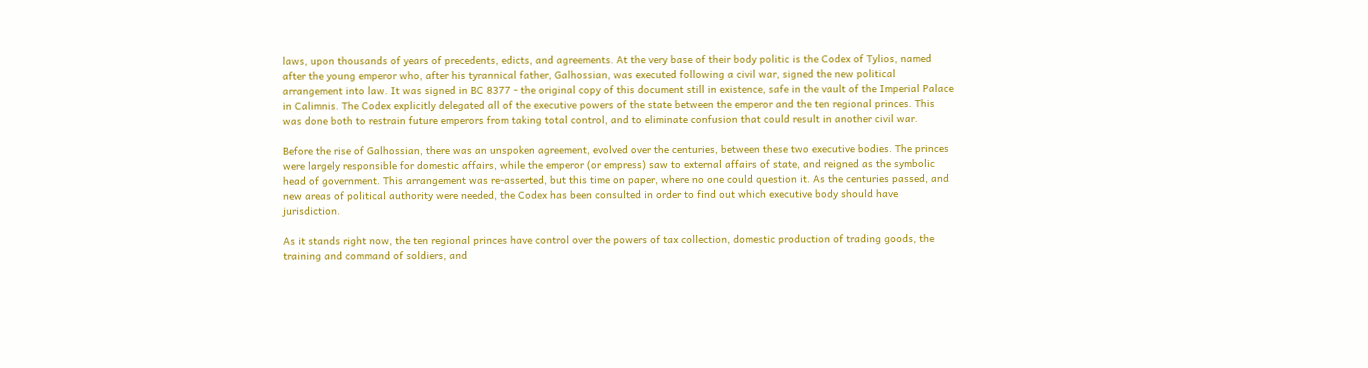laws, upon thousands of years of precedents, edicts, and agreements. At the very base of their body politic is the Codex of Tylios, named after the young emperor who, after his tyrannical father, Galhossian, was executed following a civil war, signed the new political arrangement into law. It was signed in BC 8377 - the original copy of this document still in existence, safe in the vault of the Imperial Palace in Calimnis. The Codex explicitly delegated all of the executive powers of the state between the emperor and the ten regional princes. This was done both to restrain future emperors from taking total control, and to eliminate confusion that could result in another civil war.

Before the rise of Galhossian, there was an unspoken agreement, evolved over the centuries, between these two executive bodies. The princes were largely responsible for domestic affairs, while the emperor (or empress) saw to external affairs of state, and reigned as the symbolic head of government. This arrangement was re-asserted, but this time on paper, where no one could question it. As the centuries passed, and new areas of political authority were needed, the Codex has been consulted in order to find out which executive body should have jurisdiction.

As it stands right now, the ten regional princes have control over the powers of tax collection, domestic production of trading goods, the training and command of soldiers, and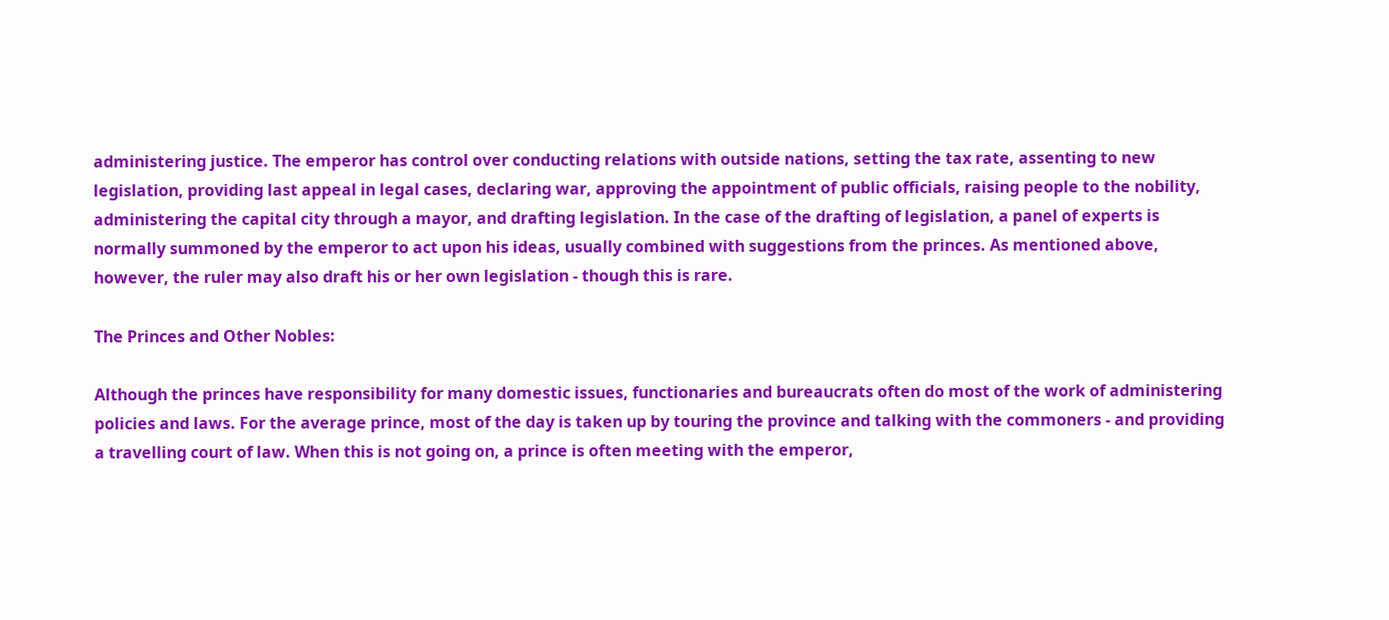administering justice. The emperor has control over conducting relations with outside nations, setting the tax rate, assenting to new legislation, providing last appeal in legal cases, declaring war, approving the appointment of public officials, raising people to the nobility, administering the capital city through a mayor, and drafting legislation. In the case of the drafting of legislation, a panel of experts is normally summoned by the emperor to act upon his ideas, usually combined with suggestions from the princes. As mentioned above, however, the ruler may also draft his or her own legislation - though this is rare.

The Princes and Other Nobles:

Although the princes have responsibility for many domestic issues, functionaries and bureaucrats often do most of the work of administering policies and laws. For the average prince, most of the day is taken up by touring the province and talking with the commoners - and providing a travelling court of law. When this is not going on, a prince is often meeting with the emperor,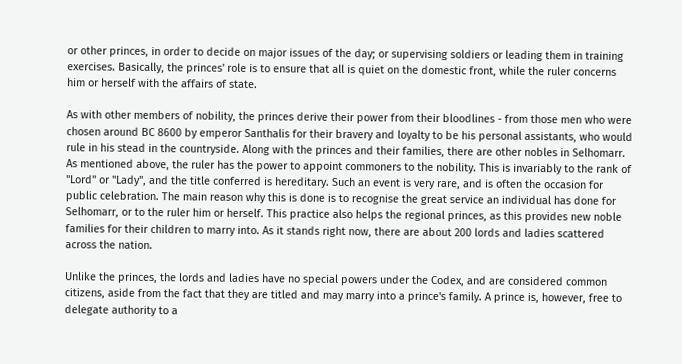or other princes, in order to decide on major issues of the day; or supervising soldiers or leading them in training exercises. Basically, the princes' role is to ensure that all is quiet on the domestic front, while the ruler concerns him or herself with the affairs of state.

As with other members of nobility, the princes derive their power from their bloodlines - from those men who were chosen around BC 8600 by emperor Santhalis for their bravery and loyalty to be his personal assistants, who would rule in his stead in the countryside. Along with the princes and their families, there are other nobles in Selhomarr. As mentioned above, the ruler has the power to appoint commoners to the nobility. This is invariably to the rank of "Lord" or "Lady", and the title conferred is hereditary. Such an event is very rare, and is often the occasion for public celebration. The main reason why this is done is to recognise the great service an individual has done for Selhomarr, or to the ruler him or herself. This practice also helps the regional princes, as this provides new noble families for their children to marry into. As it stands right now, there are about 200 lords and ladies scattered across the nation.

Unlike the princes, the lords and ladies have no special powers under the Codex, and are considered common citizens, aside from the fact that they are titled and may marry into a prince's family. A prince is, however, free to delegate authority to a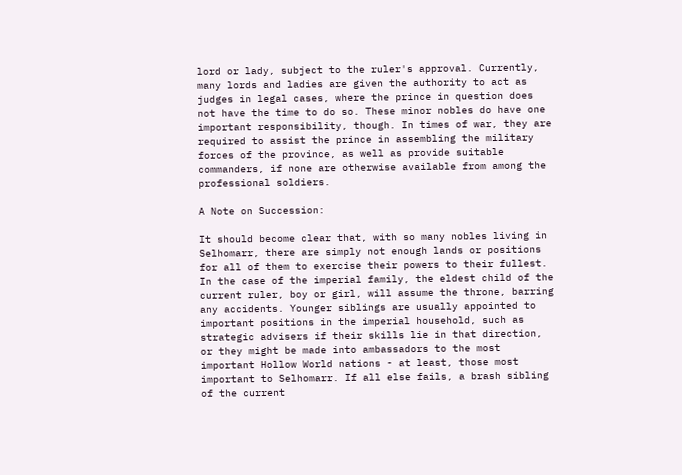lord or lady, subject to the ruler's approval. Currently, many lords and ladies are given the authority to act as judges in legal cases, where the prince in question does not have the time to do so. These minor nobles do have one important responsibility, though. In times of war, they are required to assist the prince in assembling the military forces of the province, as well as provide suitable commanders, if none are otherwise available from among the professional soldiers.

A Note on Succession:

It should become clear that, with so many nobles living in Selhomarr, there are simply not enough lands or positions for all of them to exercise their powers to their fullest. In the case of the imperial family, the eldest child of the current ruler, boy or girl, will assume the throne, barring any accidents. Younger siblings are usually appointed to important positions in the imperial household, such as strategic advisers if their skills lie in that direction, or they might be made into ambassadors to the most important Hollow World nations - at least, those most important to Selhomarr. If all else fails, a brash sibling of the current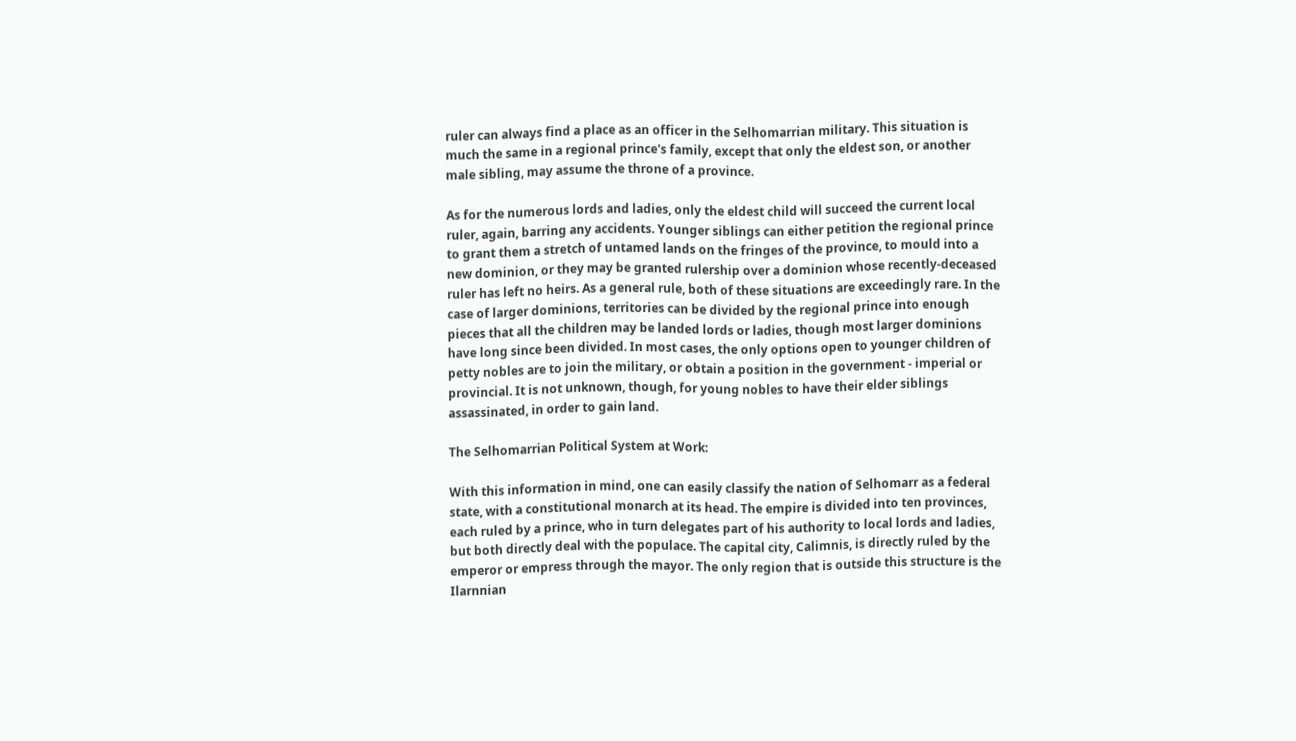ruler can always find a place as an officer in the Selhomarrian military. This situation is much the same in a regional prince's family, except that only the eldest son, or another male sibling, may assume the throne of a province.

As for the numerous lords and ladies, only the eldest child will succeed the current local ruler, again, barring any accidents. Younger siblings can either petition the regional prince to grant them a stretch of untamed lands on the fringes of the province, to mould into a new dominion, or they may be granted rulership over a dominion whose recently-deceased ruler has left no heirs. As a general rule, both of these situations are exceedingly rare. In the case of larger dominions, territories can be divided by the regional prince into enough pieces that all the children may be landed lords or ladies, though most larger dominions have long since been divided. In most cases, the only options open to younger children of petty nobles are to join the military, or obtain a position in the government - imperial or provincial. It is not unknown, though, for young nobles to have their elder siblings assassinated, in order to gain land.

The Selhomarrian Political System at Work:

With this information in mind, one can easily classify the nation of Selhomarr as a federal state, with a constitutional monarch at its head. The empire is divided into ten provinces, each ruled by a prince, who in turn delegates part of his authority to local lords and ladies, but both directly deal with the populace. The capital city, Calimnis, is directly ruled by the emperor or empress through the mayor. The only region that is outside this structure is the Ilarnnian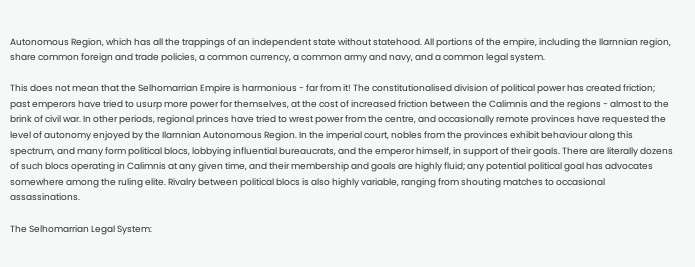Autonomous Region, which has all the trappings of an independent state without statehood. All portions of the empire, including the Ilarnnian region, share common foreign and trade policies, a common currency, a common army and navy, and a common legal system.

This does not mean that the Selhomarrian Empire is harmonious - far from it! The constitutionalised division of political power has created friction; past emperors have tried to usurp more power for themselves, at the cost of increased friction between the Calimnis and the regions - almost to the brink of civil war. In other periods, regional princes have tried to wrest power from the centre, and occasionally remote provinces have requested the level of autonomy enjoyed by the Ilarnnian Autonomous Region. In the imperial court, nobles from the provinces exhibit behaviour along this spectrum, and many form political blocs, lobbying influential bureaucrats, and the emperor himself, in support of their goals. There are literally dozens of such blocs operating in Calimnis at any given time, and their membership and goals are highly fluid; any potential political goal has advocates somewhere among the ruling elite. Rivalry between political blocs is also highly variable, ranging from shouting matches to occasional assassinations.

The Selhomarrian Legal System: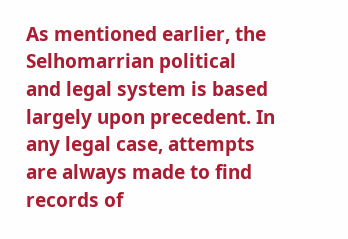As mentioned earlier, the Selhomarrian political and legal system is based largely upon precedent. In any legal case, attempts are always made to find records of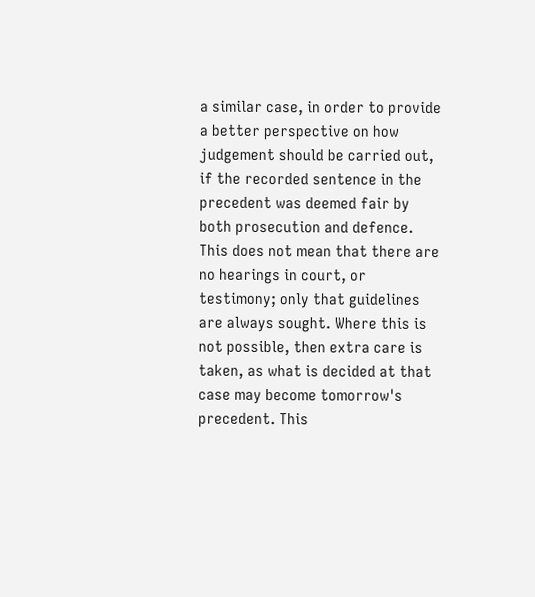a similar case, in order to provide a better perspective on how judgement should be carried out, if the recorded sentence in the precedent was deemed fair by both prosecution and defence. This does not mean that there are no hearings in court, or testimony; only that guidelines are always sought. Where this is not possible, then extra care is taken, as what is decided at that case may become tomorrow's precedent. This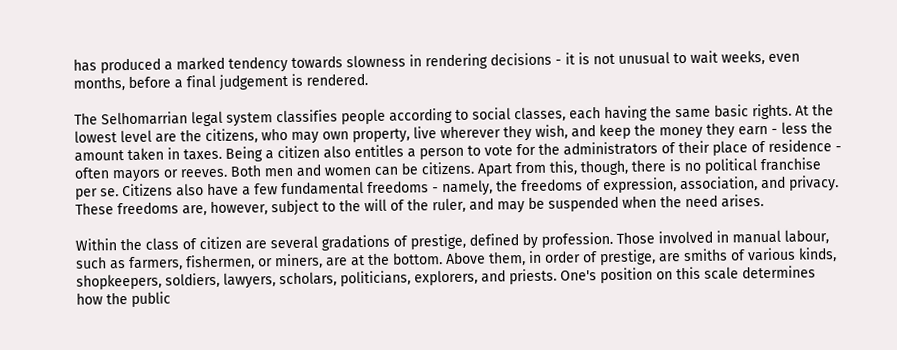has produced a marked tendency towards slowness in rendering decisions - it is not unusual to wait weeks, even months, before a final judgement is rendered.

The Selhomarrian legal system classifies people according to social classes, each having the same basic rights. At the lowest level are the citizens, who may own property, live wherever they wish, and keep the money they earn - less the amount taken in taxes. Being a citizen also entitles a person to vote for the administrators of their place of residence - often mayors or reeves. Both men and women can be citizens. Apart from this, though, there is no political franchise per se. Citizens also have a few fundamental freedoms - namely, the freedoms of expression, association, and privacy. These freedoms are, however, subject to the will of the ruler, and may be suspended when the need arises.

Within the class of citizen are several gradations of prestige, defined by profession. Those involved in manual labour, such as farmers, fishermen, or miners, are at the bottom. Above them, in order of prestige, are smiths of various kinds, shopkeepers, soldiers, lawyers, scholars, politicians, explorers, and priests. One's position on this scale determines how the public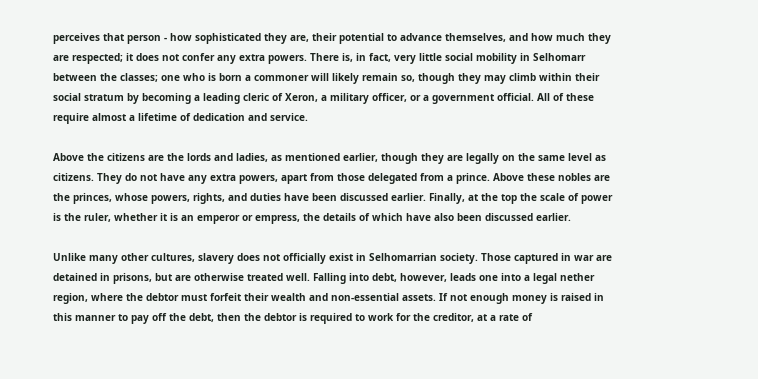perceives that person - how sophisticated they are, their potential to advance themselves, and how much they are respected; it does not confer any extra powers. There is, in fact, very little social mobility in Selhomarr between the classes; one who is born a commoner will likely remain so, though they may climb within their social stratum by becoming a leading cleric of Xeron, a military officer, or a government official. All of these require almost a lifetime of dedication and service.

Above the citizens are the lords and ladies, as mentioned earlier, though they are legally on the same level as citizens. They do not have any extra powers, apart from those delegated from a prince. Above these nobles are the princes, whose powers, rights, and duties have been discussed earlier. Finally, at the top the scale of power is the ruler, whether it is an emperor or empress, the details of which have also been discussed earlier.

Unlike many other cultures, slavery does not officially exist in Selhomarrian society. Those captured in war are detained in prisons, but are otherwise treated well. Falling into debt, however, leads one into a legal nether region, where the debtor must forfeit their wealth and non-essential assets. If not enough money is raised in this manner to pay off the debt, then the debtor is required to work for the creditor, at a rate of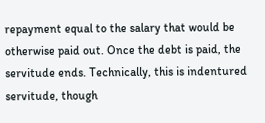repayment equal to the salary that would be otherwise paid out. Once the debt is paid, the servitude ends. Technically, this is indentured servitude, though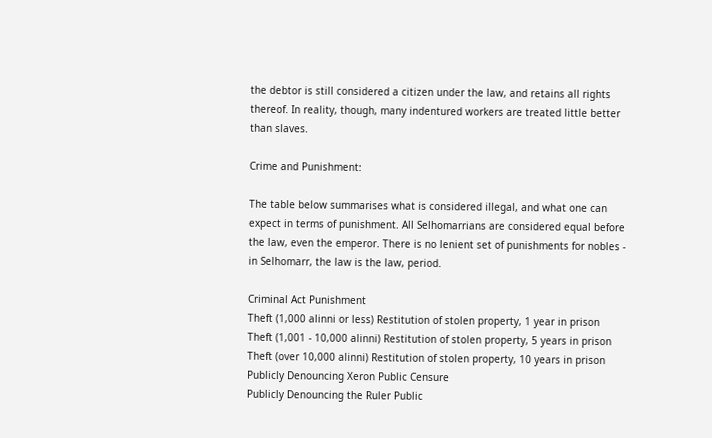the debtor is still considered a citizen under the law, and retains all rights thereof. In reality, though, many indentured workers are treated little better than slaves.

Crime and Punishment:

The table below summarises what is considered illegal, and what one can expect in terms of punishment. All Selhomarrians are considered equal before the law, even the emperor. There is no lenient set of punishments for nobles - in Selhomarr, the law is the law, period.

Criminal Act Punishment
Theft (1,000 alinni or less) Restitution of stolen property, 1 year in prison
Theft (1,001 - 10,000 alinni) Restitution of stolen property, 5 years in prison
Theft (over 10,000 alinni) Restitution of stolen property, 10 years in prison
Publicly Denouncing Xeron Public Censure
Publicly Denouncing the Ruler Public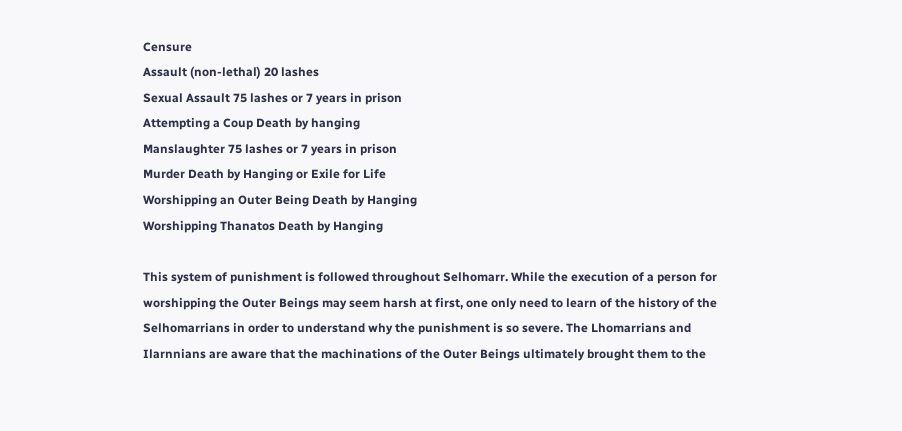Censure
Assault (non-lethal) 20 lashes
Sexual Assault 75 lashes or 7 years in prison
Attempting a Coup Death by hanging
Manslaughter 75 lashes or 7 years in prison
Murder Death by Hanging or Exile for Life
Worshipping an Outer Being Death by Hanging
Worshipping Thanatos Death by Hanging

This system of punishment is followed throughout Selhomarr. While the execution of a person for worshipping the Outer Beings may seem harsh at first, one only need to learn of the history of the Selhomarrians in order to understand why the punishment is so severe. The Lhomarrians and Ilarnnians are aware that the machinations of the Outer Beings ultimately brought them to the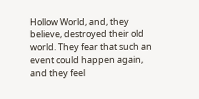Hollow World, and, they believe, destroyed their old world. They fear that such an event could happen again, and they feel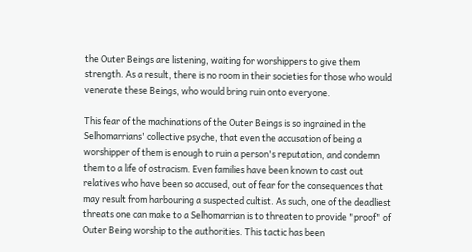the Outer Beings are listening, waiting for worshippers to give them strength. As a result, there is no room in their societies for those who would venerate these Beings, who would bring ruin onto everyone.

This fear of the machinations of the Outer Beings is so ingrained in the Selhomarrians' collective psyche, that even the accusation of being a worshipper of them is enough to ruin a person's reputation, and condemn them to a life of ostracism. Even families have been known to cast out relatives who have been so accused, out of fear for the consequences that may result from harbouring a suspected cultist. As such, one of the deadliest threats one can make to a Selhomarrian is to threaten to provide "proof" of Outer Being worship to the authorities. This tactic has been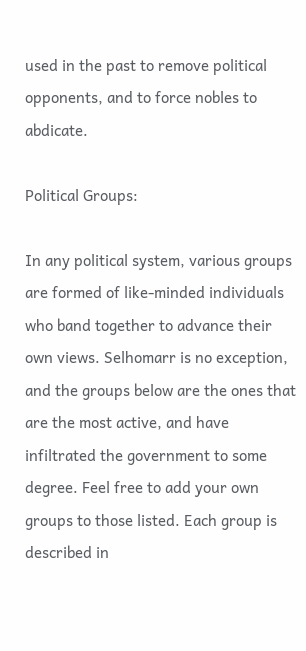used in the past to remove political opponents, and to force nobles to abdicate.

Political Groups:

In any political system, various groups are formed of like-minded individuals who band together to advance their own views. Selhomarr is no exception, and the groups below are the ones that are the most active, and have infiltrated the government to some degree. Feel free to add your own groups to those listed. Each group is described in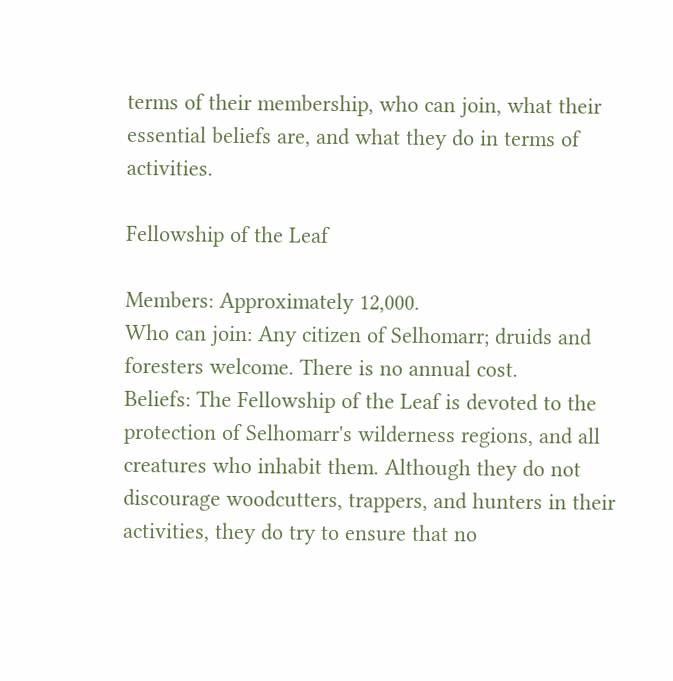terms of their membership, who can join, what their essential beliefs are, and what they do in terms of activities.

Fellowship of the Leaf

Members: Approximately 12,000.
Who can join: Any citizen of Selhomarr; druids and foresters welcome. There is no annual cost.
Beliefs: The Fellowship of the Leaf is devoted to the protection of Selhomarr's wilderness regions, and all creatures who inhabit them. Although they do not discourage woodcutters, trappers, and hunters in their activities, they do try to ensure that no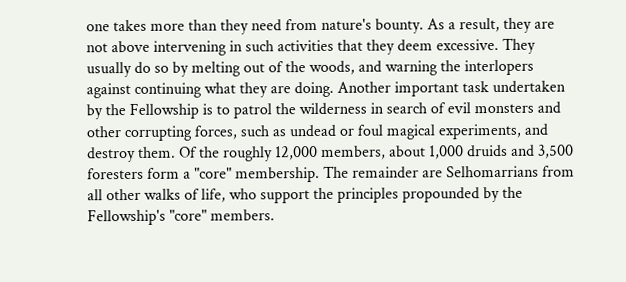one takes more than they need from nature's bounty. As a result, they are not above intervening in such activities that they deem excessive. They usually do so by melting out of the woods, and warning the interlopers against continuing what they are doing. Another important task undertaken by the Fellowship is to patrol the wilderness in search of evil monsters and other corrupting forces, such as undead or foul magical experiments, and destroy them. Of the roughly 12,000 members, about 1,000 druids and 3,500 foresters form a "core" membership. The remainder are Selhomarrians from all other walks of life, who support the principles propounded by the Fellowship's "core" members.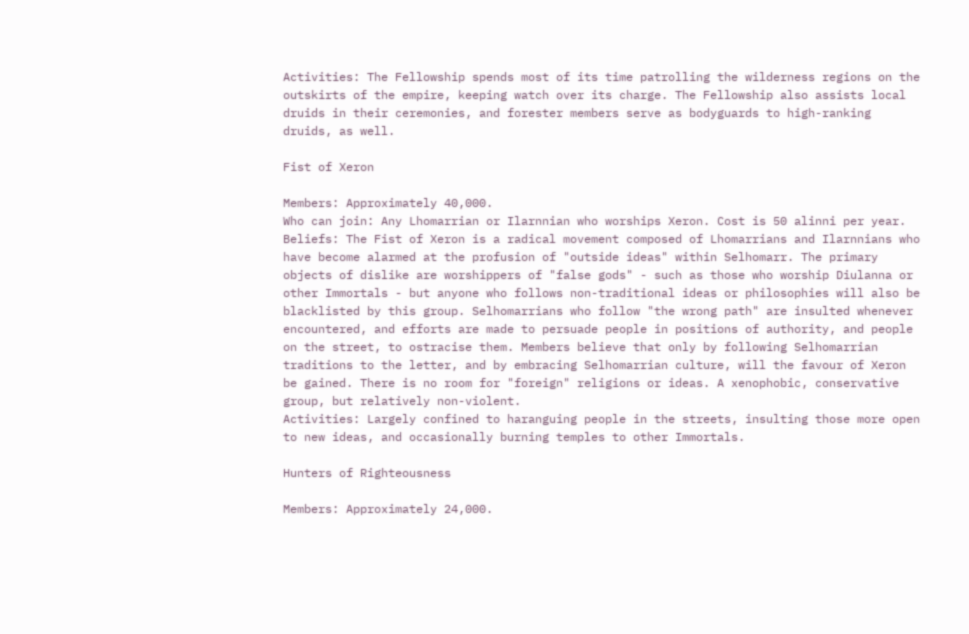Activities: The Fellowship spends most of its time patrolling the wilderness regions on the outskirts of the empire, keeping watch over its charge. The Fellowship also assists local druids in their ceremonies, and forester members serve as bodyguards to high-ranking druids, as well.

Fist of Xeron

Members: Approximately 40,000.
Who can join: Any Lhomarrian or Ilarnnian who worships Xeron. Cost is 50 alinni per year.
Beliefs: The Fist of Xeron is a radical movement composed of Lhomarrians and Ilarnnians who have become alarmed at the profusion of "outside ideas" within Selhomarr. The primary objects of dislike are worshippers of "false gods" - such as those who worship Diulanna or other Immortals - but anyone who follows non-traditional ideas or philosophies will also be blacklisted by this group. Selhomarrians who follow "the wrong path" are insulted whenever encountered, and efforts are made to persuade people in positions of authority, and people on the street, to ostracise them. Members believe that only by following Selhomarrian traditions to the letter, and by embracing Selhomarrian culture, will the favour of Xeron be gained. There is no room for "foreign" religions or ideas. A xenophobic, conservative group, but relatively non-violent.
Activities: Largely confined to haranguing people in the streets, insulting those more open to new ideas, and occasionally burning temples to other Immortals.

Hunters of Righteousness

Members: Approximately 24,000.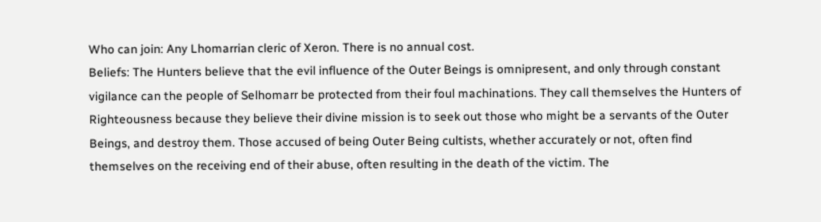Who can join: Any Lhomarrian cleric of Xeron. There is no annual cost.
Beliefs: The Hunters believe that the evil influence of the Outer Beings is omnipresent, and only through constant vigilance can the people of Selhomarr be protected from their foul machinations. They call themselves the Hunters of Righteousness because they believe their divine mission is to seek out those who might be a servants of the Outer Beings, and destroy them. Those accused of being Outer Being cultists, whether accurately or not, often find themselves on the receiving end of their abuse, often resulting in the death of the victim. The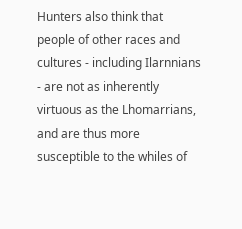Hunters also think that people of other races and cultures - including Ilarnnians - are not as inherently virtuous as the Lhomarrians, and are thus more susceptible to the whiles of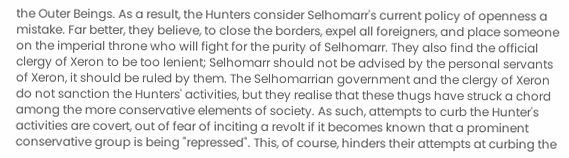the Outer Beings. As a result, the Hunters consider Selhomarr's current policy of openness a mistake. Far better, they believe, to close the borders, expel all foreigners, and place someone on the imperial throne who will fight for the purity of Selhomarr. They also find the official clergy of Xeron to be too lenient; Selhomarr should not be advised by the personal servants of Xeron, it should be ruled by them. The Selhomarrian government and the clergy of Xeron do not sanction the Hunters' activities, but they realise that these thugs have struck a chord among the more conservative elements of society. As such, attempts to curb the Hunter's activities are covert, out of fear of inciting a revolt if it becomes known that a prominent conservative group is being "repressed". This, of course, hinders their attempts at curbing the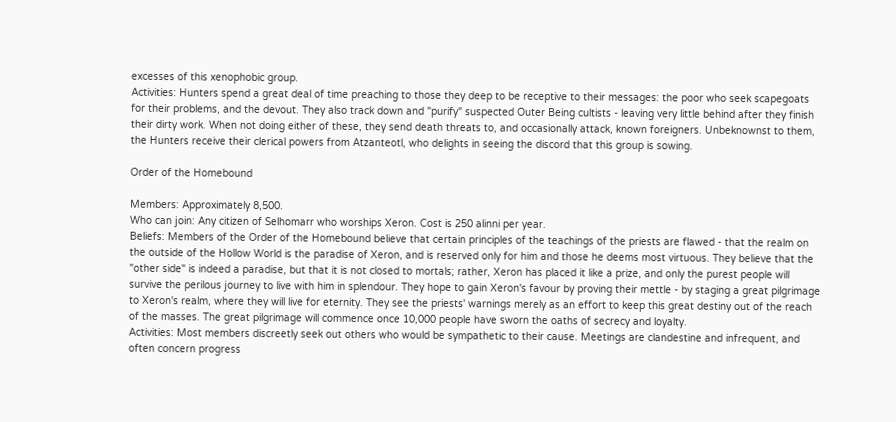excesses of this xenophobic group.
Activities: Hunters spend a great deal of time preaching to those they deep to be receptive to their messages: the poor who seek scapegoats for their problems, and the devout. They also track down and "purify" suspected Outer Being cultists - leaving very little behind after they finish their dirty work. When not doing either of these, they send death threats to, and occasionally attack, known foreigners. Unbeknownst to them, the Hunters receive their clerical powers from Atzanteotl, who delights in seeing the discord that this group is sowing.

Order of the Homebound

Members: Approximately 8,500.
Who can join: Any citizen of Selhomarr who worships Xeron. Cost is 250 alinni per year.
Beliefs: Members of the Order of the Homebound believe that certain principles of the teachings of the priests are flawed - that the realm on the outside of the Hollow World is the paradise of Xeron, and is reserved only for him and those he deems most virtuous. They believe that the "other side" is indeed a paradise, but that it is not closed to mortals; rather, Xeron has placed it like a prize, and only the purest people will survive the perilous journey to live with him in splendour. They hope to gain Xeron's favour by proving their mettle - by staging a great pilgrimage to Xeron's realm, where they will live for eternity. They see the priests' warnings merely as an effort to keep this great destiny out of the reach of the masses. The great pilgrimage will commence once 10,000 people have sworn the oaths of secrecy and loyalty.
Activities: Most members discreetly seek out others who would be sympathetic to their cause. Meetings are clandestine and infrequent, and often concern progress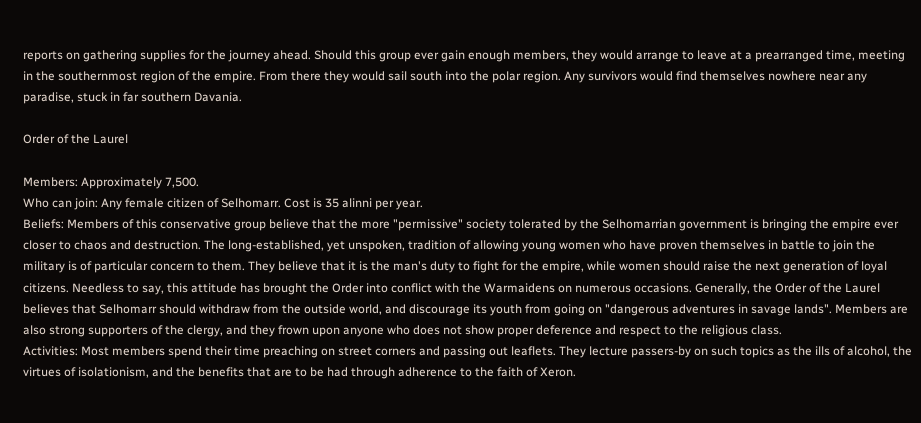reports on gathering supplies for the journey ahead. Should this group ever gain enough members, they would arrange to leave at a prearranged time, meeting in the southernmost region of the empire. From there they would sail south into the polar region. Any survivors would find themselves nowhere near any paradise, stuck in far southern Davania.

Order of the Laurel

Members: Approximately 7,500.
Who can join: Any female citizen of Selhomarr. Cost is 35 alinni per year.
Beliefs: Members of this conservative group believe that the more "permissive" society tolerated by the Selhomarrian government is bringing the empire ever closer to chaos and destruction. The long-established, yet unspoken, tradition of allowing young women who have proven themselves in battle to join the military is of particular concern to them. They believe that it is the man's duty to fight for the empire, while women should raise the next generation of loyal citizens. Needless to say, this attitude has brought the Order into conflict with the Warmaidens on numerous occasions. Generally, the Order of the Laurel believes that Selhomarr should withdraw from the outside world, and discourage its youth from going on "dangerous adventures in savage lands". Members are also strong supporters of the clergy, and they frown upon anyone who does not show proper deference and respect to the religious class.
Activities: Most members spend their time preaching on street corners and passing out leaflets. They lecture passers-by on such topics as the ills of alcohol, the virtues of isolationism, and the benefits that are to be had through adherence to the faith of Xeron.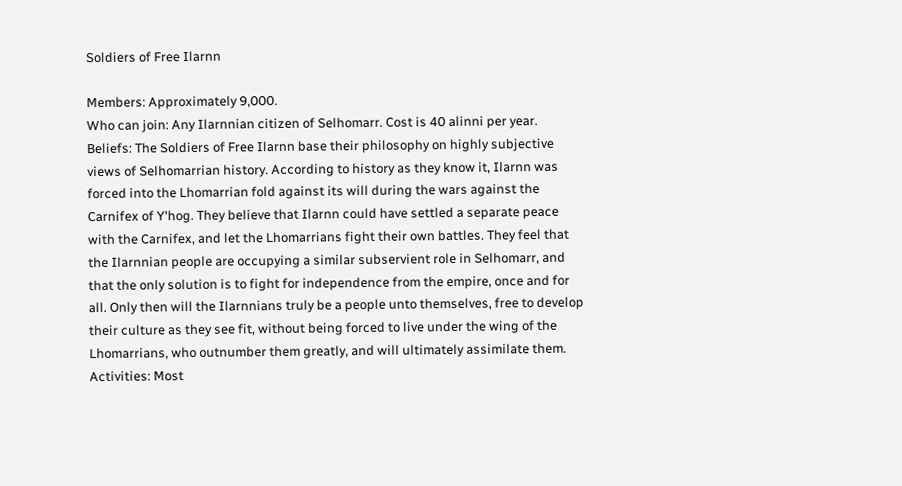Soldiers of Free Ilarnn

Members: Approximately 9,000.
Who can join: Any Ilarnnian citizen of Selhomarr. Cost is 40 alinni per year.
Beliefs: The Soldiers of Free Ilarnn base their philosophy on highly subjective views of Selhomarrian history. According to history as they know it, Ilarnn was forced into the Lhomarrian fold against its will during the wars against the Carnifex of Y'hog. They believe that Ilarnn could have settled a separate peace with the Carnifex, and let the Lhomarrians fight their own battles. They feel that the Ilarnnian people are occupying a similar subservient role in Selhomarr, and that the only solution is to fight for independence from the empire, once and for all. Only then will the Ilarnnians truly be a people unto themselves, free to develop their culture as they see fit, without being forced to live under the wing of the Lhomarrians, who outnumber them greatly, and will ultimately assimilate them.
Activities: Most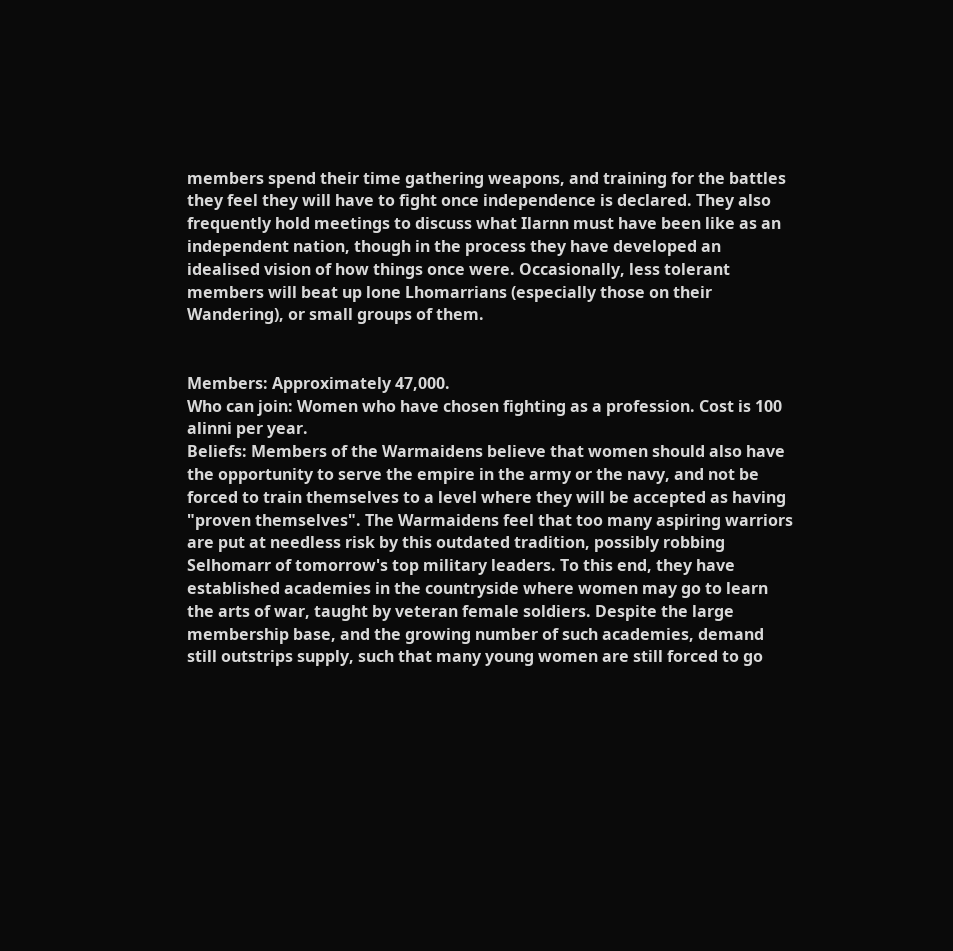members spend their time gathering weapons, and training for the battles they feel they will have to fight once independence is declared. They also frequently hold meetings to discuss what Ilarnn must have been like as an independent nation, though in the process they have developed an idealised vision of how things once were. Occasionally, less tolerant members will beat up lone Lhomarrians (especially those on their Wandering), or small groups of them.


Members: Approximately 47,000.
Who can join: Women who have chosen fighting as a profession. Cost is 100 alinni per year.
Beliefs: Members of the Warmaidens believe that women should also have the opportunity to serve the empire in the army or the navy, and not be forced to train themselves to a level where they will be accepted as having "proven themselves". The Warmaidens feel that too many aspiring warriors are put at needless risk by this outdated tradition, possibly robbing Selhomarr of tomorrow's top military leaders. To this end, they have established academies in the countryside where women may go to learn the arts of war, taught by veteran female soldiers. Despite the large membership base, and the growing number of such academies, demand still outstrips supply, such that many young women are still forced to go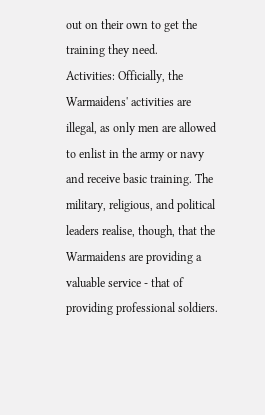out on their own to get the training they need.
Activities: Officially, the Warmaidens' activities are illegal, as only men are allowed to enlist in the army or navy and receive basic training. The military, religious, and political leaders realise, though, that the Warmaidens are providing a valuable service - that of providing professional soldiers.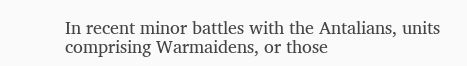In recent minor battles with the Antalians, units comprising Warmaidens, or those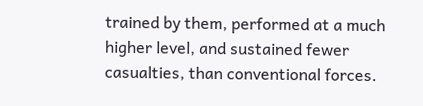trained by them, performed at a much higher level, and sustained fewer casualties, than conventional forces.